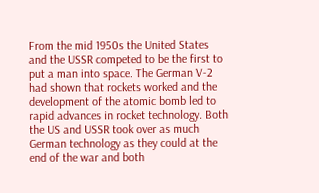From the mid 1950s the United States and the USSR competed to be the first to put a man into space. The German V-2 had shown that rockets worked and the development of the atomic bomb led to rapid advances in rocket technology. Both the US and USSR took over as much German technology as they could at the end of the war and both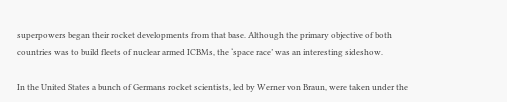superpowers began their rocket developments from that base. Although the primary objective of both countries was to build fleets of nuclear armed ICBMs, the ‘space race’ was an interesting sideshow.

In the United States a bunch of Germans rocket scientists, led by Werner von Braun, were taken under the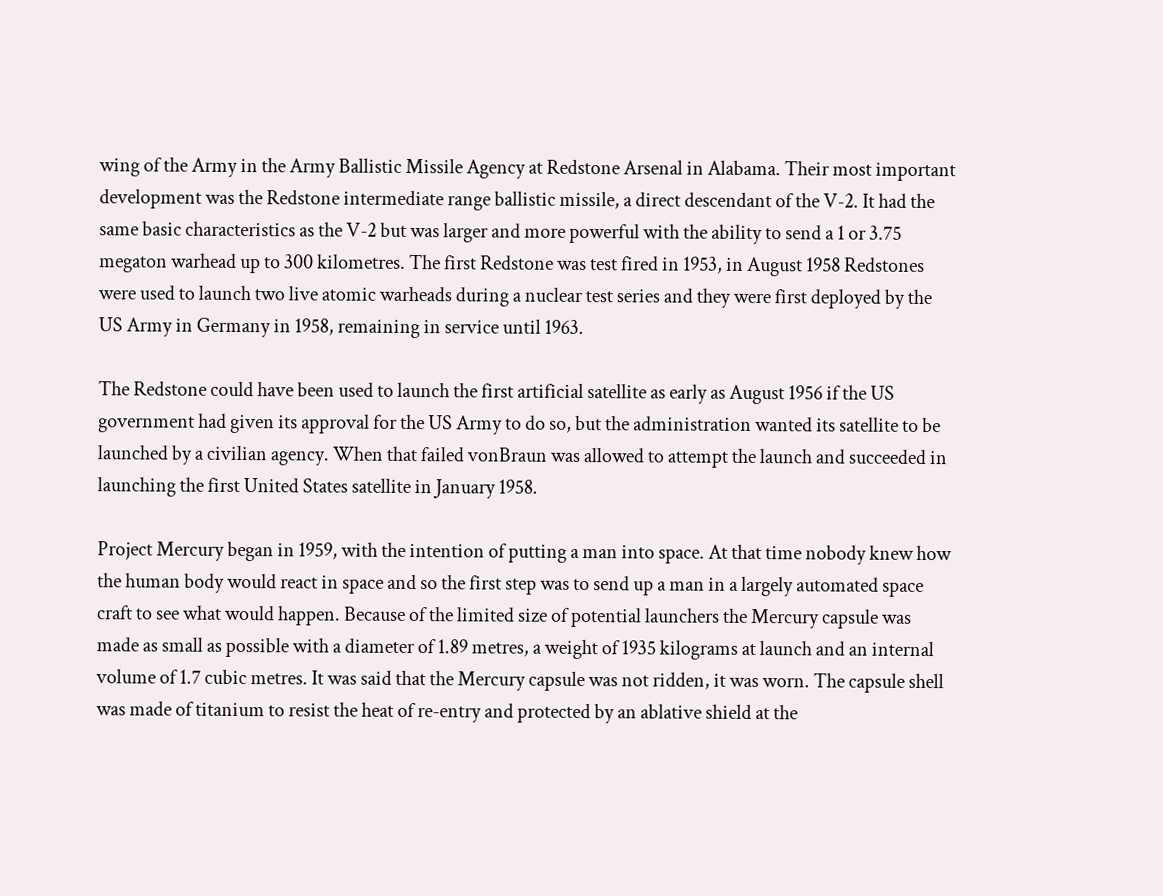wing of the Army in the Army Ballistic Missile Agency at Redstone Arsenal in Alabama. Their most important development was the Redstone intermediate range ballistic missile, a direct descendant of the V-2. It had the same basic characteristics as the V-2 but was larger and more powerful with the ability to send a 1 or 3.75 megaton warhead up to 300 kilometres. The first Redstone was test fired in 1953, in August 1958 Redstones were used to launch two live atomic warheads during a nuclear test series and they were first deployed by the US Army in Germany in 1958, remaining in service until 1963.

The Redstone could have been used to launch the first artificial satellite as early as August 1956 if the US government had given its approval for the US Army to do so, but the administration wanted its satellite to be launched by a civilian agency. When that failed vonBraun was allowed to attempt the launch and succeeded in launching the first United States satellite in January 1958.

Project Mercury began in 1959, with the intention of putting a man into space. At that time nobody knew how the human body would react in space and so the first step was to send up a man in a largely automated space craft to see what would happen. Because of the limited size of potential launchers the Mercury capsule was made as small as possible with a diameter of 1.89 metres, a weight of 1935 kilograms at launch and an internal volume of 1.7 cubic metres. It was said that the Mercury capsule was not ridden, it was worn. The capsule shell was made of titanium to resist the heat of re-entry and protected by an ablative shield at the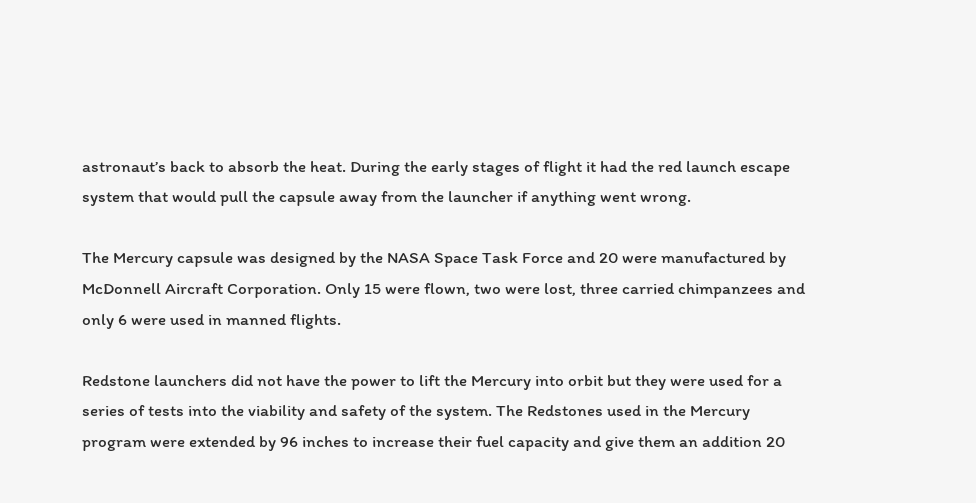astronaut’s back to absorb the heat. During the early stages of flight it had the red launch escape system that would pull the capsule away from the launcher if anything went wrong.

The Mercury capsule was designed by the NASA Space Task Force and 20 were manufactured by McDonnell Aircraft Corporation. Only 15 were flown, two were lost, three carried chimpanzees and only 6 were used in manned flights.

Redstone launchers did not have the power to lift the Mercury into orbit but they were used for a series of tests into the viability and safety of the system. The Redstones used in the Mercury program were extended by 96 inches to increase their fuel capacity and give them an addition 20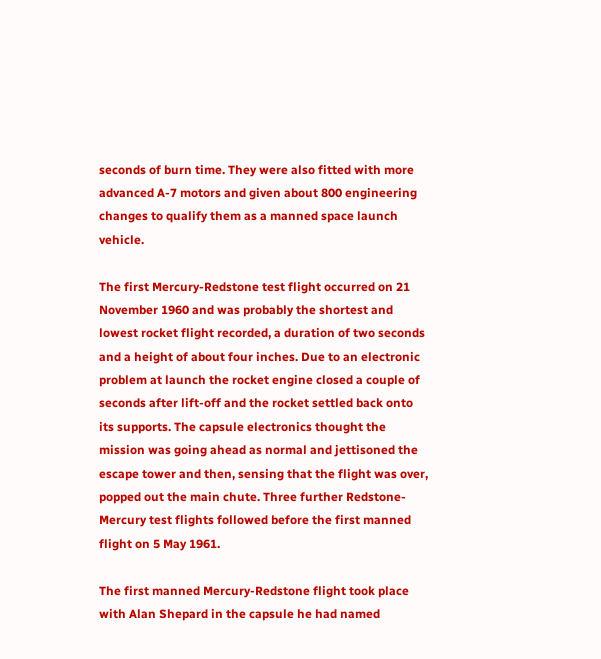seconds of burn time. They were also fitted with more advanced A-7 motors and given about 800 engineering changes to qualify them as a manned space launch vehicle.

The first Mercury-Redstone test flight occurred on 21 November 1960 and was probably the shortest and lowest rocket flight recorded, a duration of two seconds and a height of about four inches. Due to an electronic problem at launch the rocket engine closed a couple of seconds after lift-off and the rocket settled back onto its supports. The capsule electronics thought the mission was going ahead as normal and jettisoned the escape tower and then, sensing that the flight was over, popped out the main chute. Three further Redstone-Mercury test flights followed before the first manned flight on 5 May 1961.

The first manned Mercury-Redstone flight took place with Alan Shepard in the capsule he had named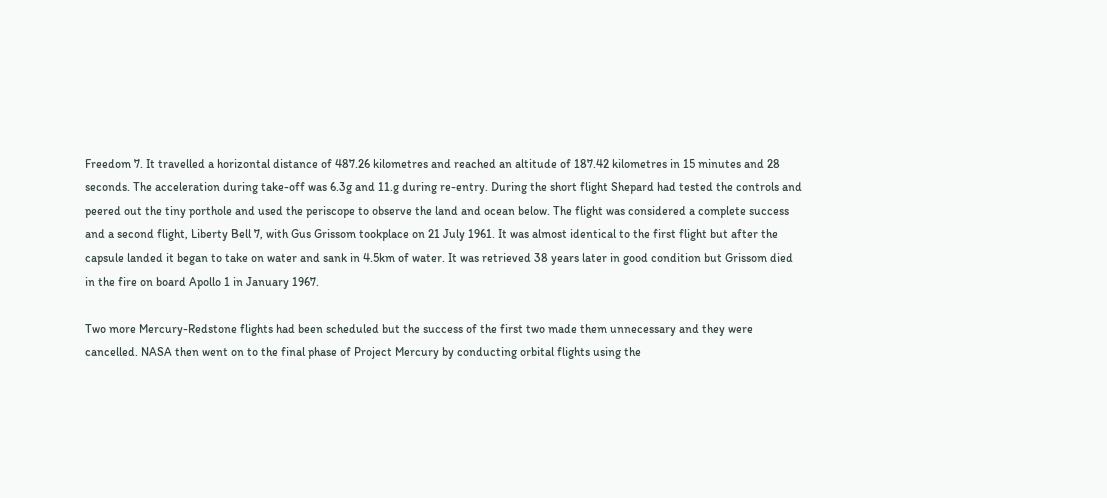Freedom 7. It travelled a horizontal distance of 487.26 kilometres and reached an altitude of 187.42 kilometres in 15 minutes and 28 seconds. The acceleration during take-off was 6.3g and 11.g during re-entry. During the short flight Shepard had tested the controls and peered out the tiny porthole and used the periscope to observe the land and ocean below. The flight was considered a complete success and a second flight, Liberty Bell 7, with Gus Grissom tookplace on 21 July 1961. It was almost identical to the first flight but after the capsule landed it began to take on water and sank in 4.5km of water. It was retrieved 38 years later in good condition but Grissom died in the fire on board Apollo 1 in January 1967.

Two more Mercury-Redstone flights had been scheduled but the success of the first two made them unnecessary and they were cancelled. NASA then went on to the final phase of Project Mercury by conducting orbital flights using the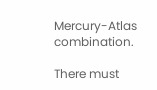Mercury-Atlas combination.

There must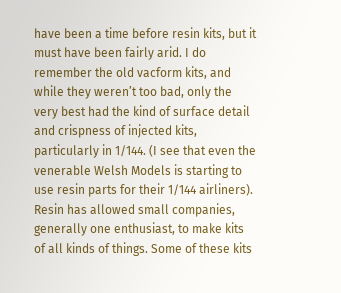have been a time before resin kits, but it must have been fairly arid. I do remember the old vacform kits, and while they weren’t too bad, only the very best had the kind of surface detail and crispness of injected kits, particularly in 1/144. (I see that even the venerable Welsh Models is starting to use resin parts for their 1/144 airliners). Resin has allowed small companies, generally one enthusiast, to make kits of all kinds of things. Some of these kits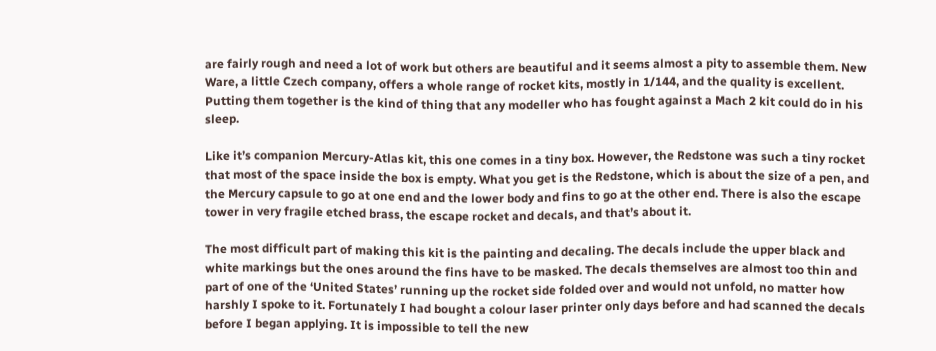are fairly rough and need a lot of work but others are beautiful and it seems almost a pity to assemble them. New Ware, a little Czech company, offers a whole range of rocket kits, mostly in 1/144, and the quality is excellent. Putting them together is the kind of thing that any modeller who has fought against a Mach 2 kit could do in his sleep.

Like it’s companion Mercury-Atlas kit, this one comes in a tiny box. However, the Redstone was such a tiny rocket that most of the space inside the box is empty. What you get is the Redstone, which is about the size of a pen, and the Mercury capsule to go at one end and the lower body and fins to go at the other end. There is also the escape tower in very fragile etched brass, the escape rocket and decals, and that’s about it.

The most difficult part of making this kit is the painting and decaling. The decals include the upper black and white markings but the ones around the fins have to be masked. The decals themselves are almost too thin and part of one of the ‘United States’ running up the rocket side folded over and would not unfold, no matter how harshly I spoke to it. Fortunately I had bought a colour laser printer only days before and had scanned the decals before I began applying. It is impossible to tell the new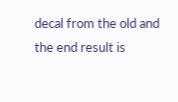decal from the old and the end result is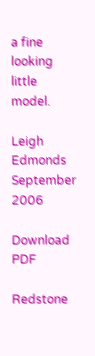a fine looking little model.

Leigh Edmonds
September 2006

Download PDF

Redstone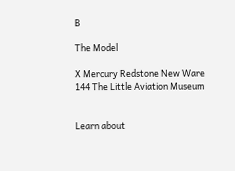B

The Model

X Mercury Redstone New Ware 144 The Little Aviation Museum


Learn about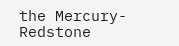the Mercury-Redstone